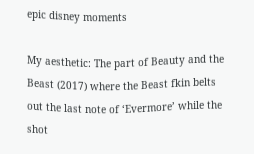epic disney moments

My aesthetic: The part of Beauty and the Beast (2017) where the Beast fkin belts out the last note of ‘Evermore’ while the shot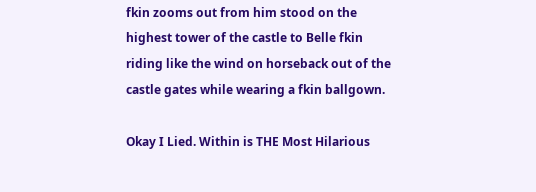fkin zooms out from him stood on the highest tower of the castle to Belle fkin riding like the wind on horseback out of the castle gates while wearing a fkin ballgown.

Okay I Lied. Within is THE Most Hilarious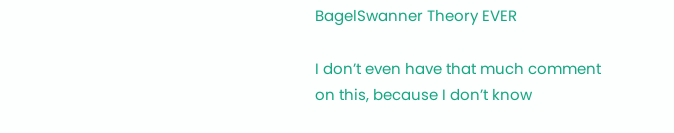BagelSwanner Theory EVER

I don’t even have that much comment on this, because I don’t know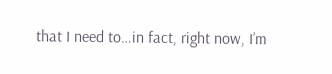that I need to…in fact, right now, I’m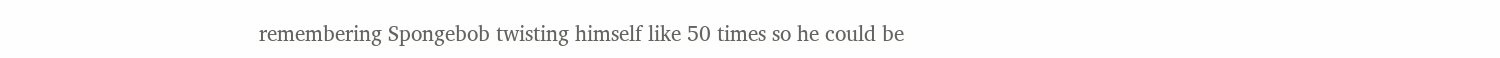remembering Spongebob twisting himself like 50 times so he could be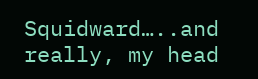Squidward…..and really, my head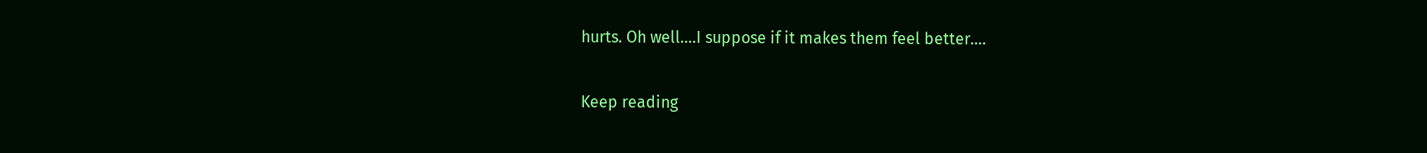hurts. Oh well….I suppose if it makes them feel better….

Keep reading